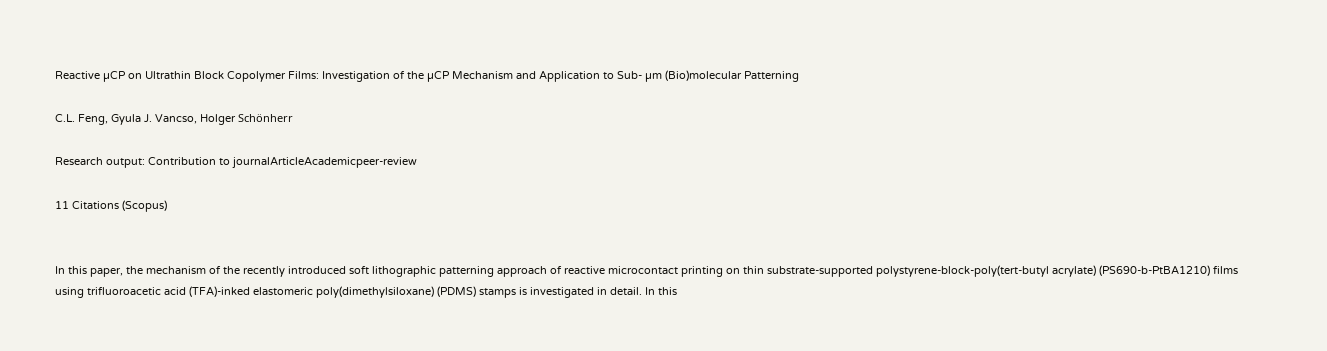Reactive µCP on Ultrathin Block Copolymer Films: Investigation of the µCP Mechanism and Application to Sub- µm (Bio)molecular Patterning

C.L. Feng, Gyula J. Vancso, Holger Schönherr

Research output: Contribution to journalArticleAcademicpeer-review

11 Citations (Scopus)


In this paper, the mechanism of the recently introduced soft lithographic patterning approach of reactive microcontact printing on thin substrate-supported polystyrene-block-poly(tert-butyl acrylate) (PS690-b-PtBA1210) films using trifluoroacetic acid (TFA)-inked elastomeric poly(dimethylsiloxane) (PDMS) stamps is investigated in detail. In this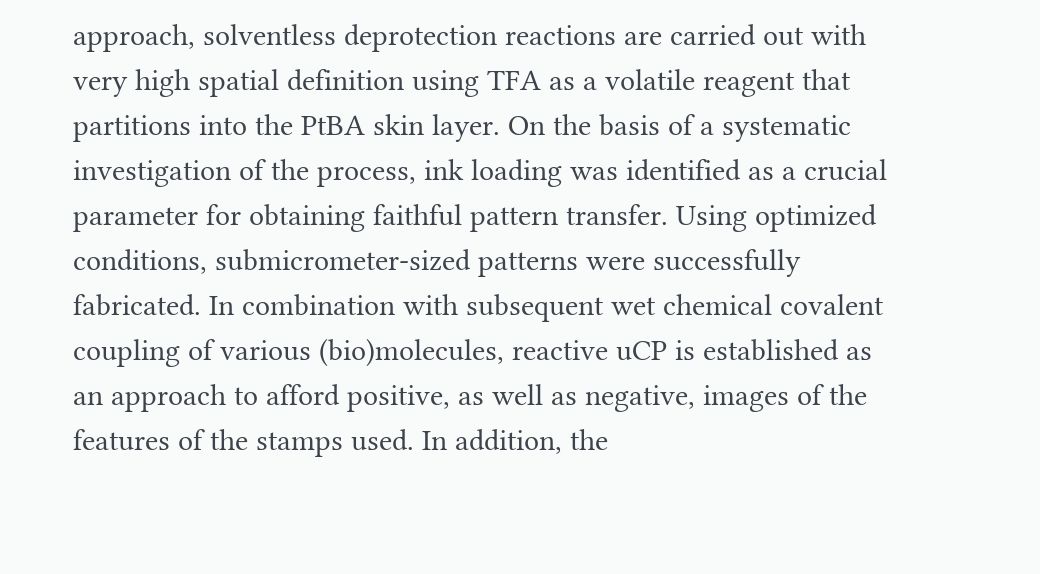approach, solventless deprotection reactions are carried out with very high spatial definition using TFA as a volatile reagent that partitions into the PtBA skin layer. On the basis of a systematic investigation of the process, ink loading was identified as a crucial parameter for obtaining faithful pattern transfer. Using optimized conditions, submicrometer-sized patterns were successfully fabricated. In combination with subsequent wet chemical covalent coupling of various (bio)molecules, reactive uCP is established as an approach to afford positive, as well as negative, images of the features of the stamps used. In addition, the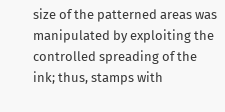size of the patterned areas was manipulated by exploiting the controlled spreading of the ink; thus, stamps with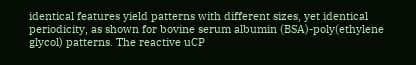identical features yield patterns with different sizes, yet identical periodicity, as shown for bovine serum albumin (BSA)-poly(ethylene glycol) patterns. The reactive uCP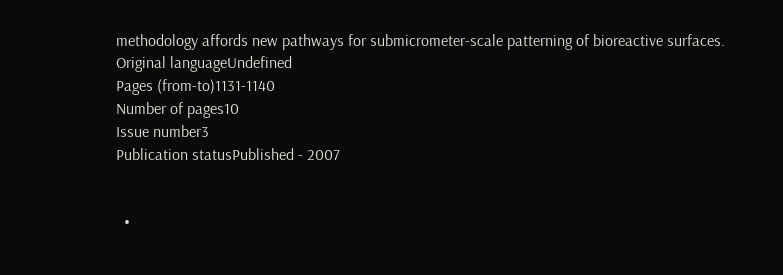methodology affords new pathways for submicrometer-scale patterning of bioreactive surfaces.
Original languageUndefined
Pages (from-to)1131-1140
Number of pages10
Issue number3
Publication statusPublished - 2007


  •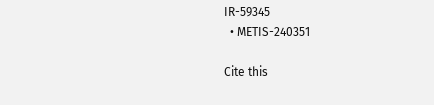IR-59345
  • METIS-240351

Cite this